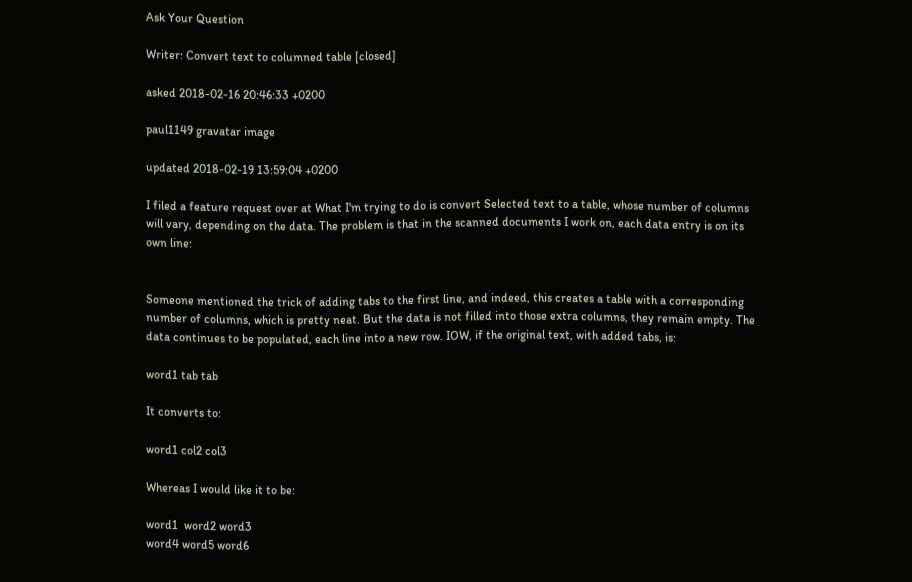Ask Your Question

Writer: Convert text to columned table [closed]

asked 2018-02-16 20:46:33 +0200

paul1149 gravatar image

updated 2018-02-19 13:59:04 +0200

I filed a feature request over at What I'm trying to do is convert Selected text to a table, whose number of columns will vary, depending on the data. The problem is that in the scanned documents I work on, each data entry is on its own line:


Someone mentioned the trick of adding tabs to the first line, and indeed, this creates a table with a corresponding number of columns, which is pretty neat. But the data is not filled into those extra columns, they remain empty. The data continues to be populated, each line into a new row. IOW, if the original text, with added tabs, is:

word1 tab tab

It converts to:

word1 col2 col3

Whereas I would like it to be:

word1  word2 word3
word4 word5 word6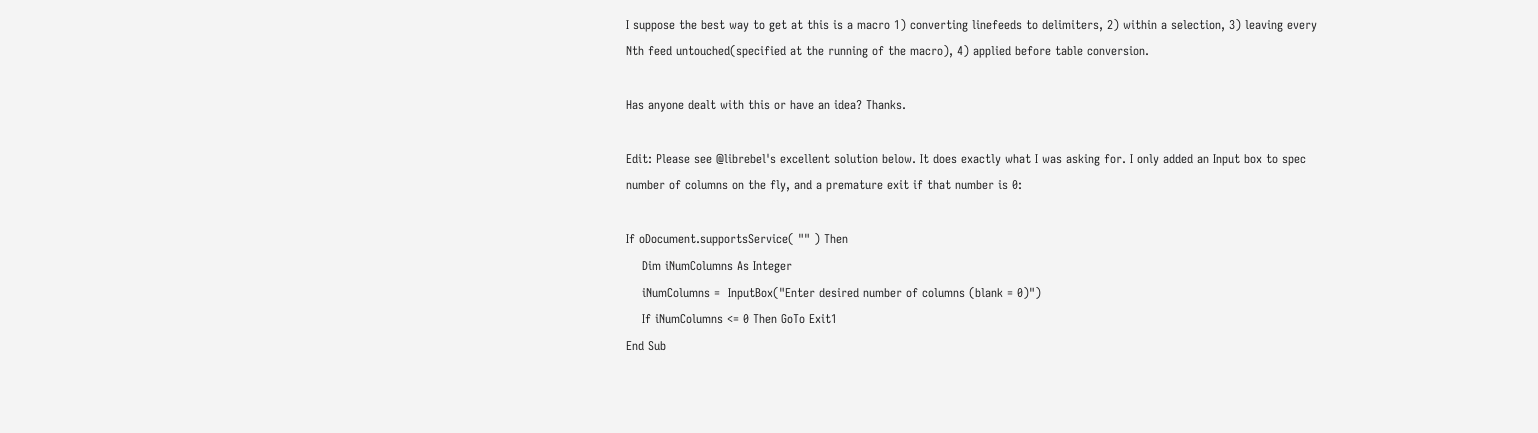I suppose the best way to get at this is a macro 1) converting linefeeds to delimiters, 2) within a selection, 3) leaving every Nth feed untouched(specified at the running of the macro), 4) applied before table conversion.

Has anyone dealt with this or have an idea? Thanks.

Edit: Please see @librebel's excellent solution below. It does exactly what I was asking for. I only added an Input box to spec number of columns on the fly, and a premature exit if that number is 0:

If oDocument.supportsService( "" ) Then
    Dim iNumColumns As Integer
    iNumColumns =  InputBox("Enter desired number of columns (blank = 0)")
    If iNumColumns <= 0 Then GoTo Exit1
End Sub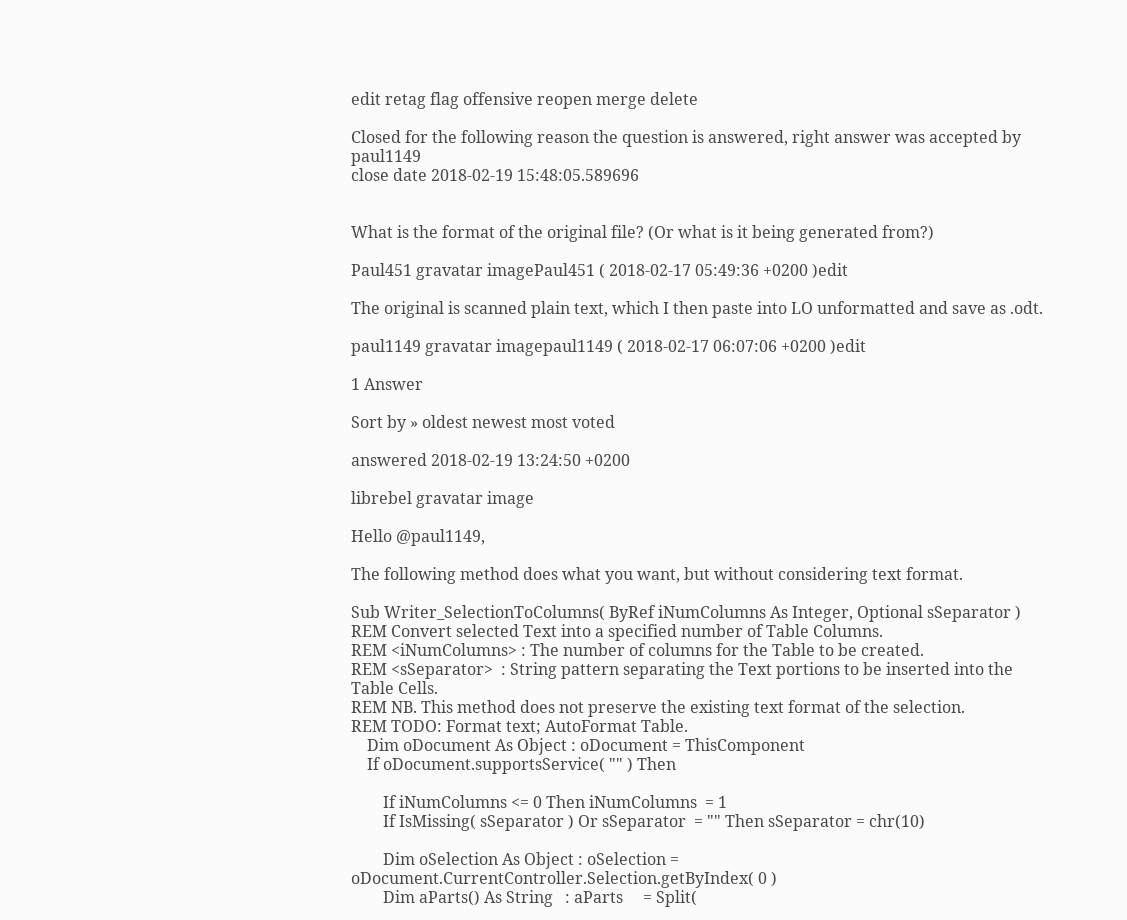edit retag flag offensive reopen merge delete

Closed for the following reason the question is answered, right answer was accepted by paul1149
close date 2018-02-19 15:48:05.589696


What is the format of the original file? (Or what is it being generated from?)

Paul451 gravatar imagePaul451 ( 2018-02-17 05:49:36 +0200 )edit

The original is scanned plain text, which I then paste into LO unformatted and save as .odt.

paul1149 gravatar imagepaul1149 ( 2018-02-17 06:07:06 +0200 )edit

1 Answer

Sort by » oldest newest most voted

answered 2018-02-19 13:24:50 +0200

librebel gravatar image

Hello @paul1149,

The following method does what you want, but without considering text format.

Sub Writer_SelectionToColumns( ByRef iNumColumns As Integer, Optional sSeparator )
REM Convert selected Text into a specified number of Table Columns.
REM <iNumColumns> : The number of columns for the Table to be created.
REM <sSeparator>  : String pattern separating the Text portions to be inserted into the Table Cells.
REM NB. This method does not preserve the existing text format of the selection.
REM TODO: Format text; AutoFormat Table.
    Dim oDocument As Object : oDocument = ThisComponent
    If oDocument.supportsService( "" ) Then

        If iNumColumns <= 0 Then iNumColumns  = 1
        If IsMissing( sSeparator ) Or sSeparator  = "" Then sSeparator = chr(10)

        Dim oSelection As Object : oSelection = oDocument.CurrentController.Selection.getByIndex( 0 )
        Dim aParts() As String   : aParts     = Split(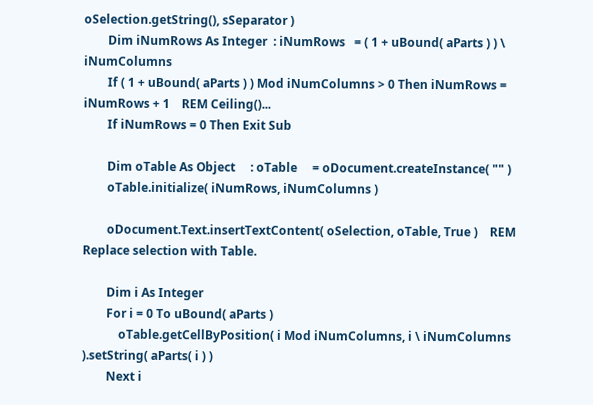oSelection.getString(), sSeparator )
        Dim iNumRows As Integer  : iNumRows   = ( 1 + uBound( aParts ) ) \ iNumColumns
        If ( 1 + uBound( aParts ) ) Mod iNumColumns > 0 Then iNumRows = iNumRows + 1    REM Ceiling()...
        If iNumRows = 0 Then Exit Sub

        Dim oTable As Object     : oTable     = oDocument.createInstance( "" )
        oTable.initialize( iNumRows, iNumColumns )

        oDocument.Text.insertTextContent( oSelection, oTable, True )    REM Replace selection with Table.

        Dim i As Integer
        For i = 0 To uBound( aParts )
            oTable.getCellByPosition( i Mod iNumColumns, i \ iNumColumns ).setString( aParts( i ) )
        Next i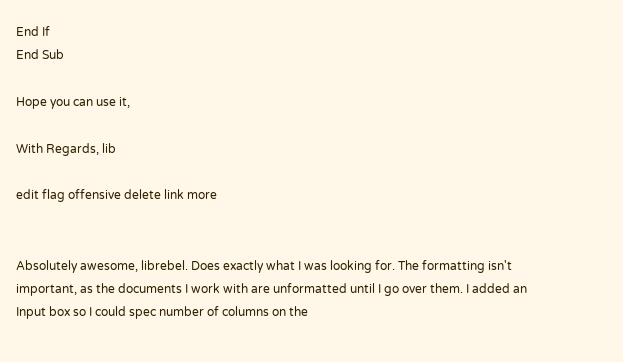End If
End Sub

Hope you can use it,

With Regards, lib

edit flag offensive delete link more


Absolutely awesome, librebel. Does exactly what I was looking for. The formatting isn't important, as the documents I work with are unformatted until I go over them. I added an Input box so I could spec number of columns on the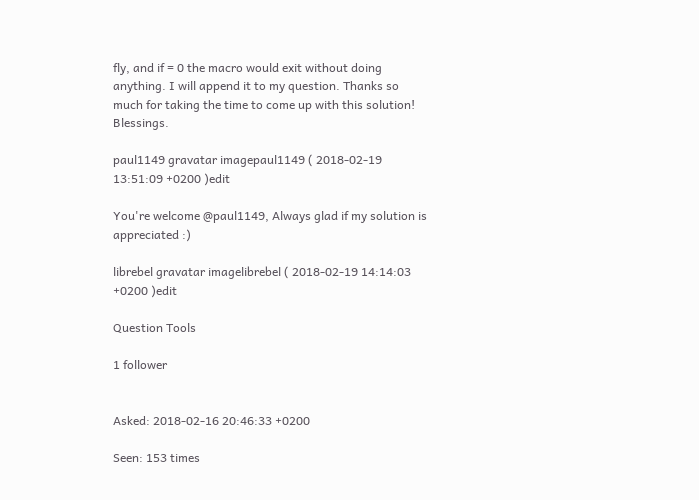fly, and if = 0 the macro would exit without doing anything. I will append it to my question. Thanks so much for taking the time to come up with this solution! Blessings.

paul1149 gravatar imagepaul1149 ( 2018-02-19 13:51:09 +0200 )edit

You're welcome @paul1149, Always glad if my solution is appreciated :)

librebel gravatar imagelibrebel ( 2018-02-19 14:14:03 +0200 )edit

Question Tools

1 follower


Asked: 2018-02-16 20:46:33 +0200

Seen: 153 times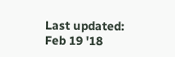Last updated: Feb 19 '18